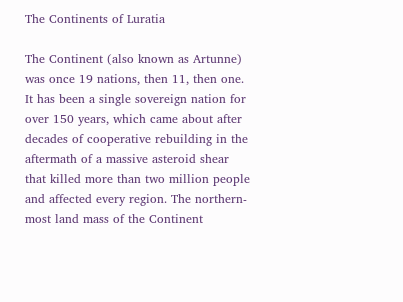The Continents of Luratia

The Continent (also known as Artunne) was once 19 nations, then 11, then one. It has been a single sovereign nation for over 150 years, which came about after decades of cooperative rebuilding in the aftermath of a massive asteroid shear that killed more than two million people and affected every region. The northern-most land mass of the Continent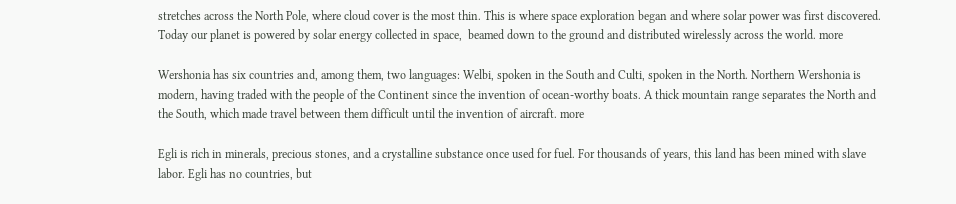stretches across the North Pole, where cloud cover is the most thin. This is where space exploration began and where solar power was first discovered. Today our planet is powered by solar energy collected in space,  beamed down to the ground and distributed wirelessly across the world. more

Wershonia has six countries and, among them, two languages: Welbi, spoken in the South and Culti, spoken in the North. Northern Wershonia is modern, having traded with the people of the Continent since the invention of ocean-worthy boats. A thick mountain range separates the North and the South, which made travel between them difficult until the invention of aircraft. more

Egli is rich in minerals, precious stones, and a crystalline substance once used for fuel. For thousands of years, this land has been mined with slave labor. Egli has no countries, but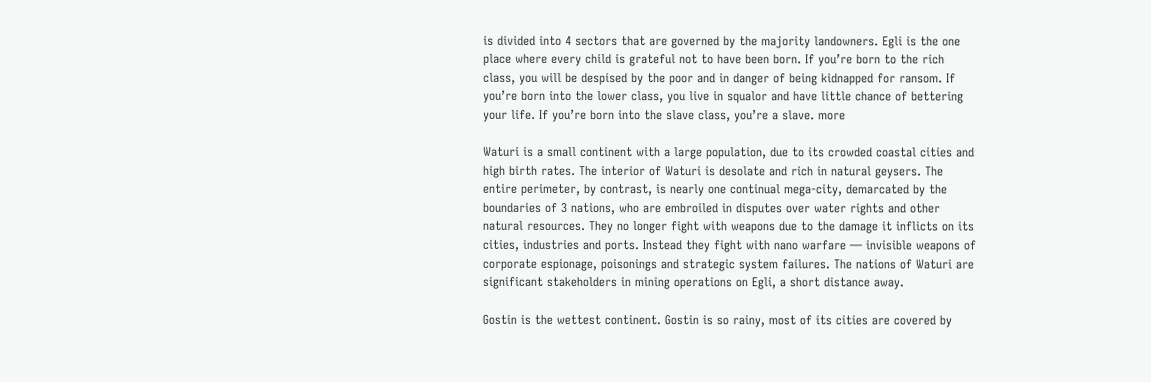is divided into 4 sectors that are governed by the majority landowners. Egli is the one place where every child is grateful not to have been born. If you’re born to the rich class, you will be despised by the poor and in danger of being kidnapped for ransom. If you’re born into the lower class, you live in squalor and have little chance of bettering your life. If you’re born into the slave class, you’re a slave. more

Waturi is a small continent with a large population, due to its crowded coastal cities and high birth rates. The interior of Waturi is desolate and rich in natural geysers. The entire perimeter, by contrast, is nearly one continual mega-city, demarcated by the boundaries of 3 nations, who are embroiled in disputes over water rights and other natural resources. They no longer fight with weapons due to the damage it inflicts on its cities, industries and ports. Instead they fight with nano warfare — invisible weapons of corporate espionage, poisonings and strategic system failures. The nations of Waturi are significant stakeholders in mining operations on Egli, a short distance away.

Gostin is the wettest continent. Gostin is so rainy, most of its cities are covered by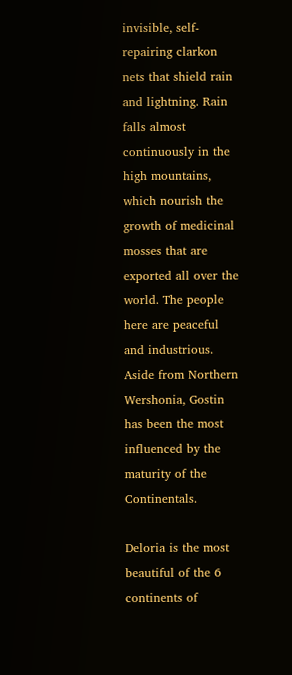invisible, self-repairing clarkon nets that shield rain and lightning. Rain falls almost continuously in the high mountains, which nourish the growth of medicinal mosses that are exported all over the world. The people here are peaceful and industrious. Aside from Northern Wershonia, Gostin has been the most influenced by the maturity of the Continentals.

Deloria is the most beautiful of the 6 continents of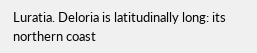Luratia. Deloria is latitudinally long: its northern coast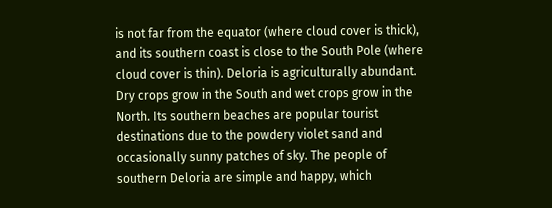is not far from the equator (where cloud cover is thick), and its southern coast is close to the South Pole (where cloud cover is thin). Deloria is agriculturally abundant. Dry crops grow in the South and wet crops grow in the North. Its southern beaches are popular tourist destinations due to the powdery violet sand and occasionally sunny patches of sky. The people of southern Deloria are simple and happy, which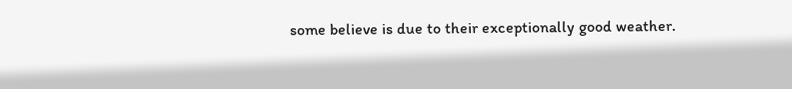some believe is due to their exceptionally good weather.